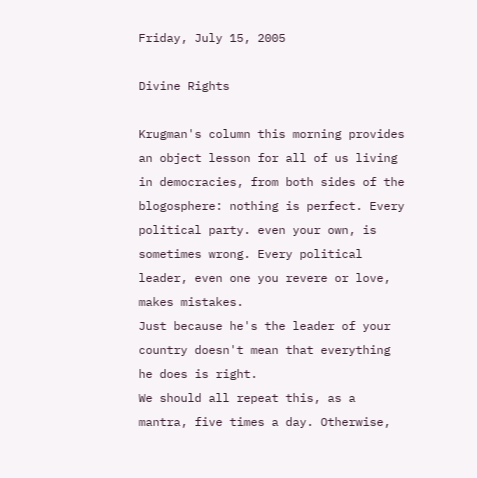Friday, July 15, 2005

Divine Rights

Krugman's column this morning provides an object lesson for all of us living in democracies, from both sides of the blogosphere: nothing is perfect. Every political party. even your own, is sometimes wrong. Every political leader, even one you revere or love, makes mistakes.
Just because he's the leader of your country doesn't mean that everything he does is right.
We should all repeat this, as a mantra, five times a day. Otherwise,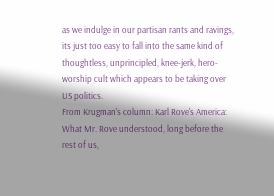as we indulge in our partisan rants and ravings, its just too easy to fall into the same kind of thoughtless, unprincipled, knee-jerk, hero-worship cult which appears to be taking over US politics.
From Krugman's column: Karl Rove's America:
What Mr. Rove understood, long before the rest of us,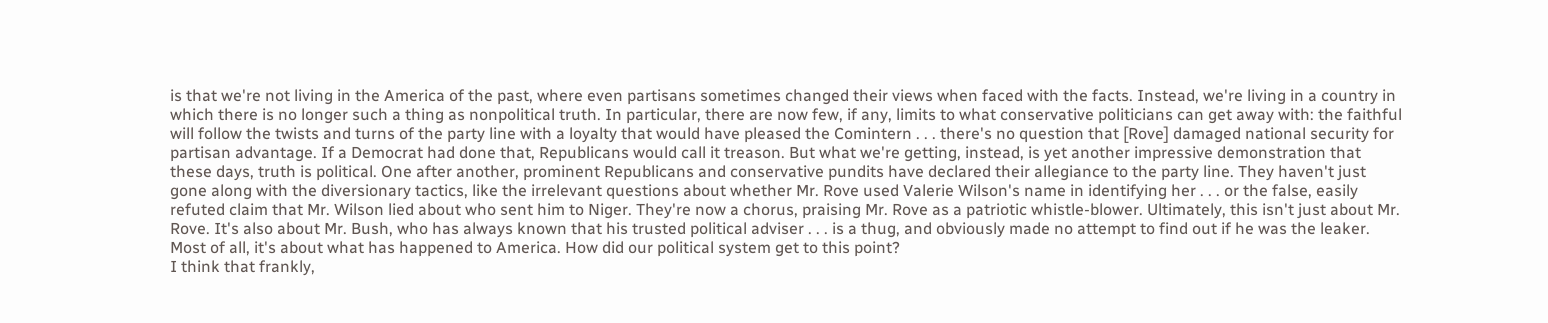is that we're not living in the America of the past, where even partisans sometimes changed their views when faced with the facts. Instead, we're living in a country in which there is no longer such a thing as nonpolitical truth. In particular, there are now few, if any, limits to what conservative politicians can get away with: the faithful will follow the twists and turns of the party line with a loyalty that would have pleased the Comintern . . . there's no question that [Rove] damaged national security for partisan advantage. If a Democrat had done that, Republicans would call it treason. But what we're getting, instead, is yet another impressive demonstration that these days, truth is political. One after another, prominent Republicans and conservative pundits have declared their allegiance to the party line. They haven't just gone along with the diversionary tactics, like the irrelevant questions about whether Mr. Rove used Valerie Wilson's name in identifying her . . . or the false, easily refuted claim that Mr. Wilson lied about who sent him to Niger. They're now a chorus, praising Mr. Rove as a patriotic whistle-blower. Ultimately, this isn't just about Mr. Rove. It's also about Mr. Bush, who has always known that his trusted political adviser . . . is a thug, and obviously made no attempt to find out if he was the leaker. Most of all, it's about what has happened to America. How did our political system get to this point?
I think that frankly,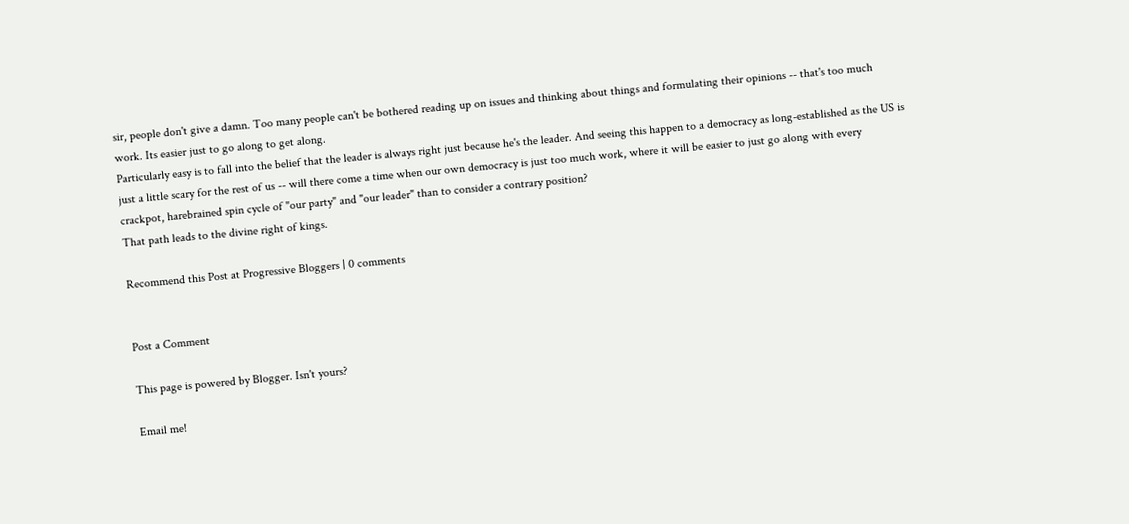sir, people don't give a damn. Too many people can't be bothered reading up on issues and thinking about things and formulating their opinions -- that's too much work. Its easier just to go along to get along.
Particularly easy is to fall into the belief that the leader is always right just because he's the leader. And seeing this happen to a democracy as long-established as the US is just a little scary for the rest of us -- will there come a time when our own democracy is just too much work, where it will be easier to just go along with every crackpot, harebrained spin cycle of "our party" and "our leader" than to consider a contrary position?
That path leads to the divine right of kings.

Recommend this Post at Progressive Bloggers | 0 comments


Post a Comment

This page is powered by Blogger. Isn't yours?

Email me!